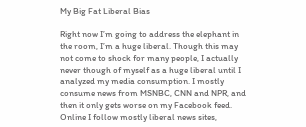My Big Fat Liberal Bias

Right now I’m going to address the elephant in the room, I’m a huge liberal. Though this may not come to shock for many people, I actually never though of myself as a huge liberal until I analyzed my media consumption. I mostly consume news from MSNBC, CNN and NPR, and then it only gets worse on my Facebook feed. Online I follow mostly liberal news sites,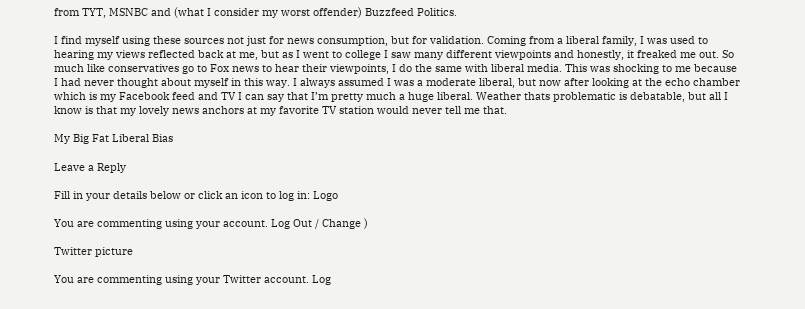from TYT, MSNBC and (what I consider my worst offender) Buzzfeed Politics.

I find myself using these sources not just for news consumption, but for validation. Coming from a liberal family, I was used to hearing my views reflected back at me, but as I went to college I saw many different viewpoints and honestly, it freaked me out. So much like conservatives go to Fox news to hear their viewpoints, I do the same with liberal media. This was shocking to me because I had never thought about myself in this way. I always assumed I was a moderate liberal, but now after looking at the echo chamber which is my Facebook feed and TV I can say that I’m pretty much a huge liberal. Weather thats problematic is debatable, but all I know is that my lovely news anchors at my favorite TV station would never tell me that.

My Big Fat Liberal Bias

Leave a Reply

Fill in your details below or click an icon to log in: Logo

You are commenting using your account. Log Out / Change )

Twitter picture

You are commenting using your Twitter account. Log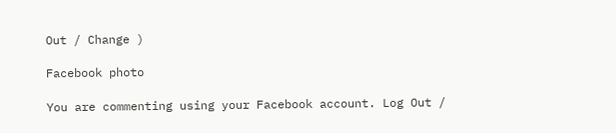Out / Change )

Facebook photo

You are commenting using your Facebook account. Log Out /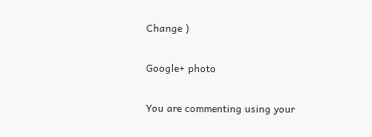Change )

Google+ photo

You are commenting using your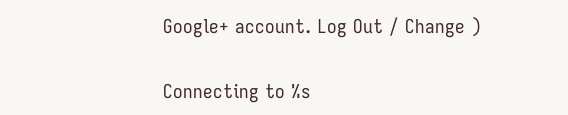Google+ account. Log Out / Change )

Connecting to %s